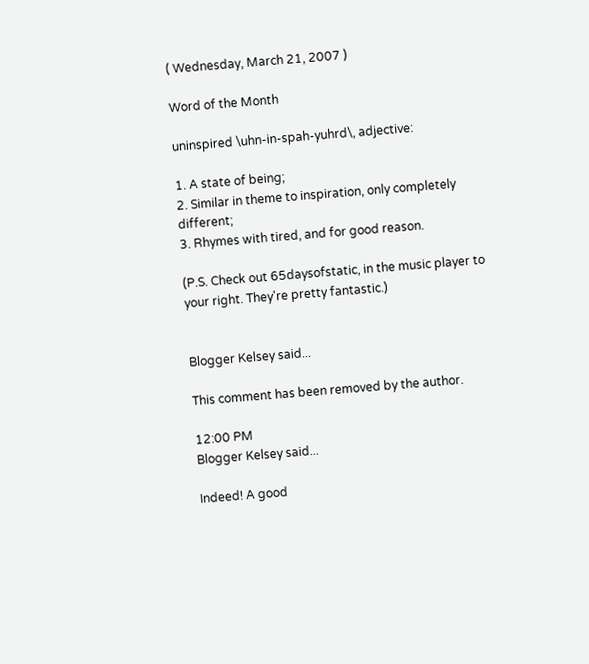( Wednesday, March 21, 2007 )

Word of the Month

uninspired \uhn-in-spah-yuhrd\, adjective:

1. A state of being;
2. Similar in theme to inspiration, only completely different;
3. Rhymes with tired, and for good reason.

(P.S. Check out 65daysofstatic, in the music player to your right. They're pretty fantastic.)


Blogger Kelsey said...

This comment has been removed by the author.

12:00 PM
Blogger Kelsey said...

Indeed! A good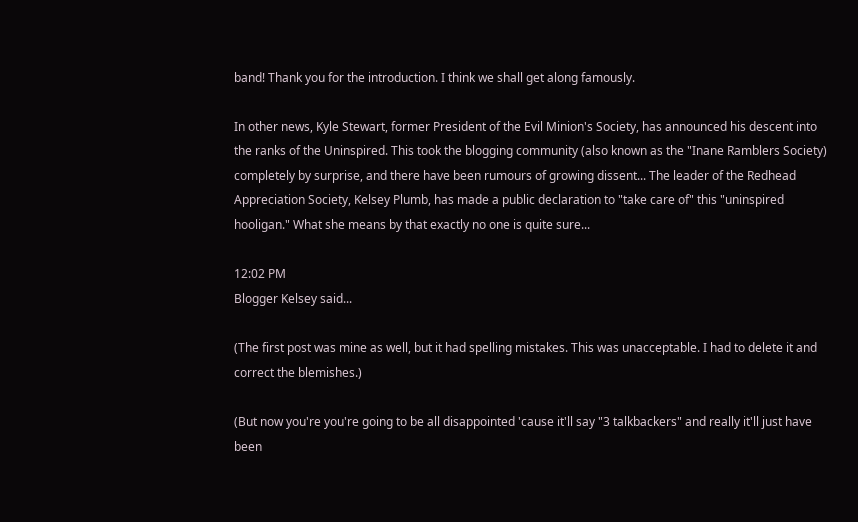band! Thank you for the introduction. I think we shall get along famously.

In other news, Kyle Stewart, former President of the Evil Minion's Society, has announced his descent into the ranks of the Uninspired. This took the blogging community (also known as the "Inane Ramblers Society) completely by surprise, and there have been rumours of growing dissent... The leader of the Redhead Appreciation Society, Kelsey Plumb, has made a public declaration to "take care of" this "uninspired hooligan." What she means by that exactly no one is quite sure...

12:02 PM
Blogger Kelsey said...

(The first post was mine as well, but it had spelling mistakes. This was unacceptable. I had to delete it and correct the blemishes.)

(But now you're you're going to be all disappointed 'cause it'll say "3 talkbackers" and really it'll just have been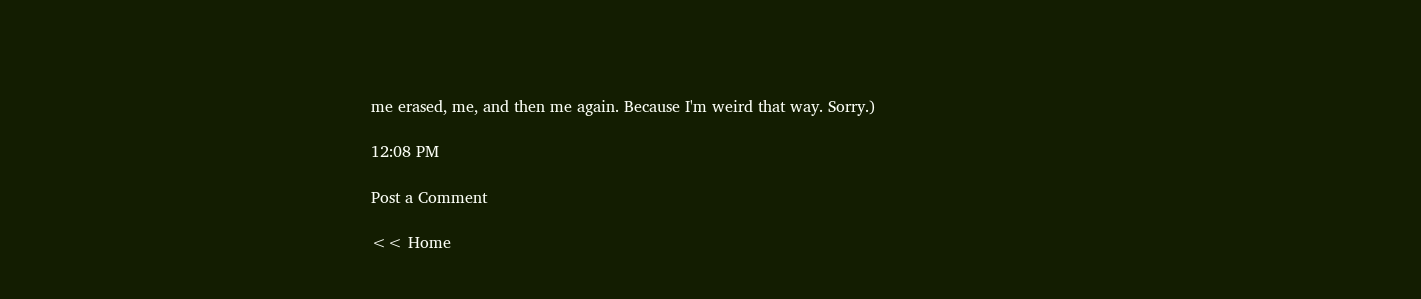me erased, me, and then me again. Because I'm weird that way. Sorry.)

12:08 PM

Post a Comment

<< Home